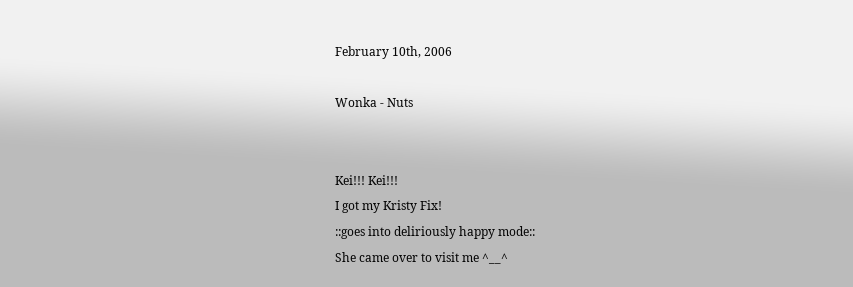February 10th, 2006

Wonka - Nuts


Kei!!! Kei!!!
I got my Kristy Fix!
::goes into deliriously happy mode::
She came over to visit me ^__^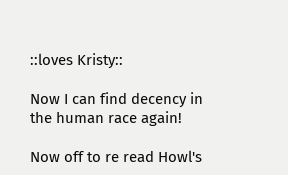::loves Kristy::

Now I can find decency in the human race again!

Now off to re read Howl's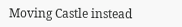Moving Castle instead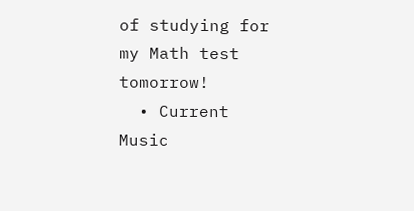of studying for my Math test tomorrow!
  • Current Music